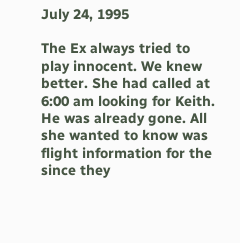July 24, 1995

The Ex always tried to play innocent. We knew better. She had called at 6:00 am looking for Keith. He was already gone. All she wanted to know was flight information for the since they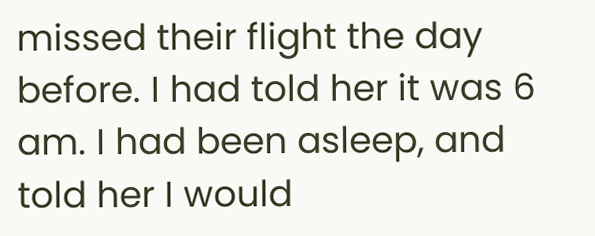missed their flight the day before. I had told her it was 6 am. I had been asleep, and told her I would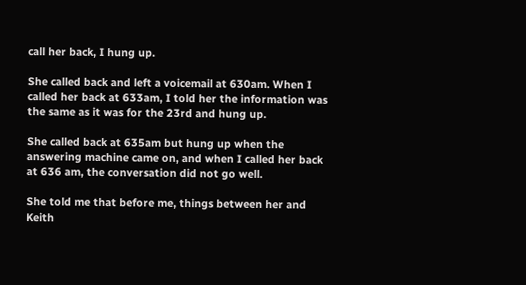call her back, I hung up.

She called back and left a voicemail at 630am. When I called her back at 633am, I told her the information was the same as it was for the 23rd and hung up.

She called back at 635am but hung up when the answering machine came on, and when I called her back at 636 am, the conversation did not go well.

She told me that before me, things between her and Keith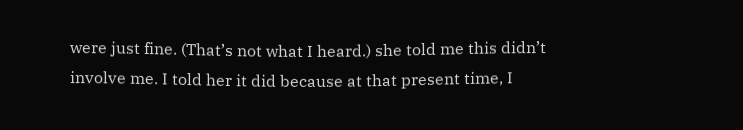were just fine. (That’s not what I heard.) she told me this didn’t involve me. I told her it did because at that present time, I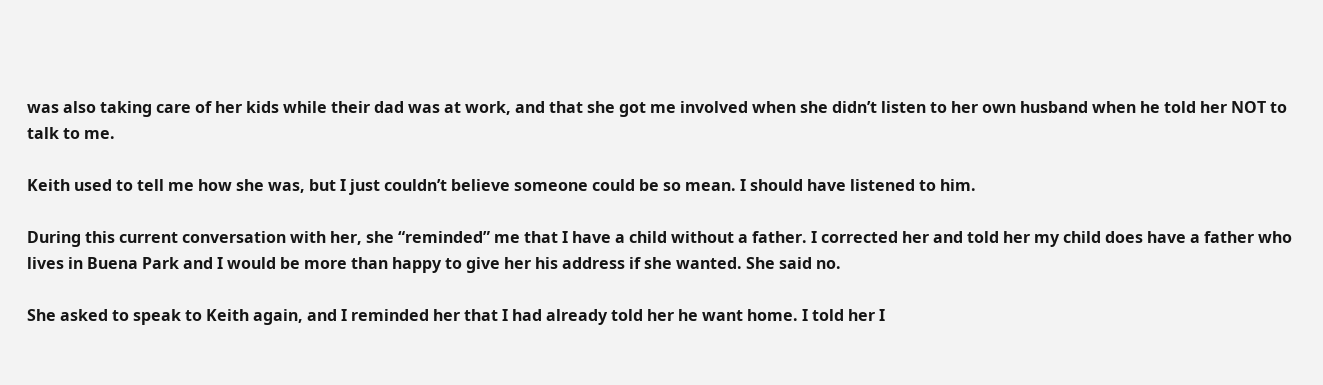was also taking care of her kids while their dad was at work, and that she got me involved when she didn’t listen to her own husband when he told her NOT to talk to me.

Keith used to tell me how she was, but I just couldn’t believe someone could be so mean. I should have listened to him.

During this current conversation with her, she “reminded” me that I have a child without a father. I corrected her and told her my child does have a father who lives in Buena Park and I would be more than happy to give her his address if she wanted. She said no.

She asked to speak to Keith again, and I reminded her that I had already told her he want home. I told her I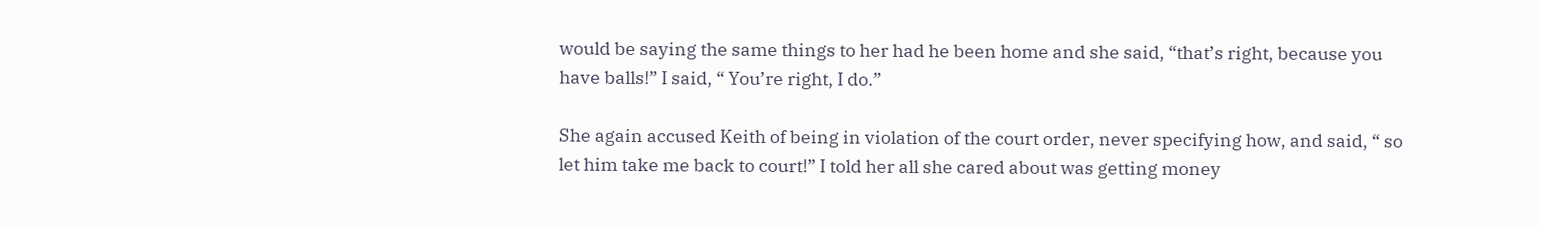would be saying the same things to her had he been home and she said, “that’s right, because you have balls!” I said, “ You’re right, I do.”

She again accused Keith of being in violation of the court order, never specifying how, and said, “ so let him take me back to court!” I told her all she cared about was getting money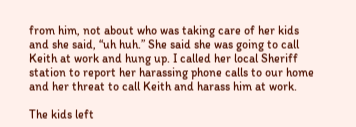from him, not about who was taking care of her kids and she said, “uh huh.” She said she was going to call Keith at work and hung up. I called her local Sheriff station to report her harassing phone calls to our home and her threat to call Keith and harass him at work.

The kids left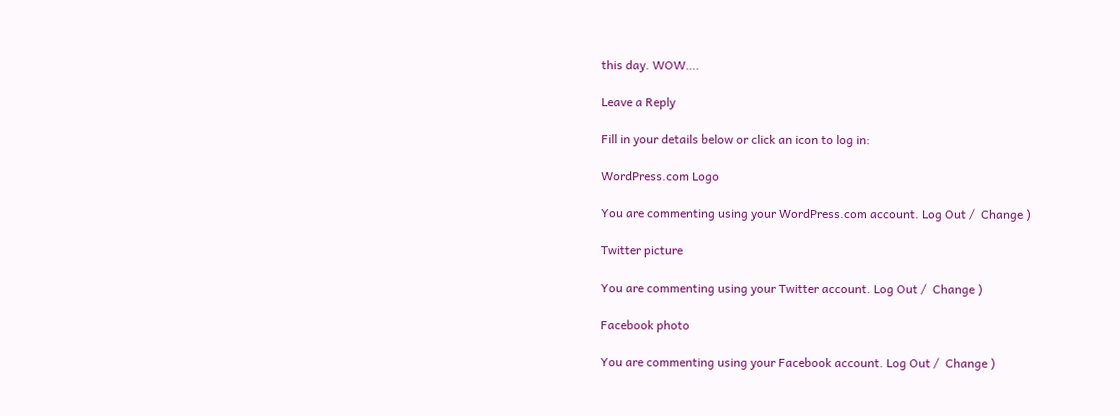this day. WOW….

Leave a Reply

Fill in your details below or click an icon to log in:

WordPress.com Logo

You are commenting using your WordPress.com account. Log Out /  Change )

Twitter picture

You are commenting using your Twitter account. Log Out /  Change )

Facebook photo

You are commenting using your Facebook account. Log Out /  Change )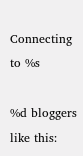Connecting to %s

%d bloggers like this: